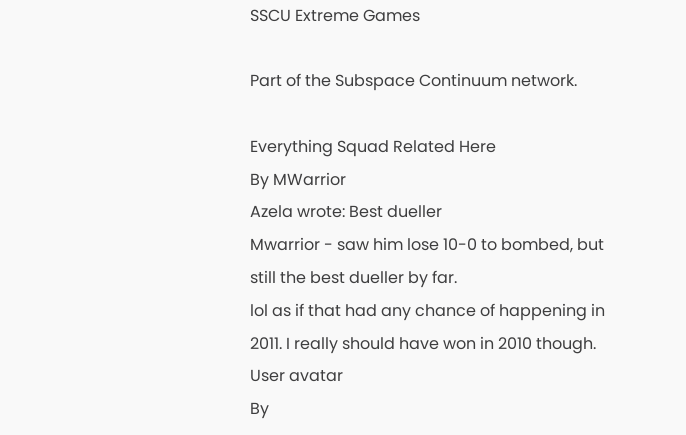SSCU Extreme Games

Part of the Subspace Continuum network.

Everything Squad Related Here
By MWarrior
Azela wrote: Best dueller
Mwarrior - saw him lose 10-0 to bombed, but still the best dueller by far.
lol as if that had any chance of happening in 2011. I really should have won in 2010 though.
User avatar
By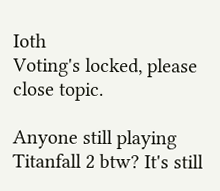Ioth
Voting's locked, please close topic.

Anyone still playing Titanfall 2 btw? It's still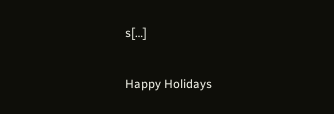s[…]

Happy Holidays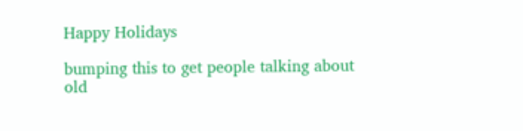Happy Holidays

bumping this to get people talking about old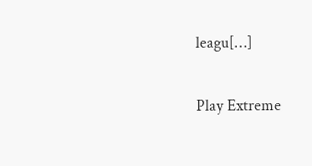leagu[…]

Play Extreme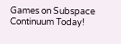Games on Subspace Continuum Today!